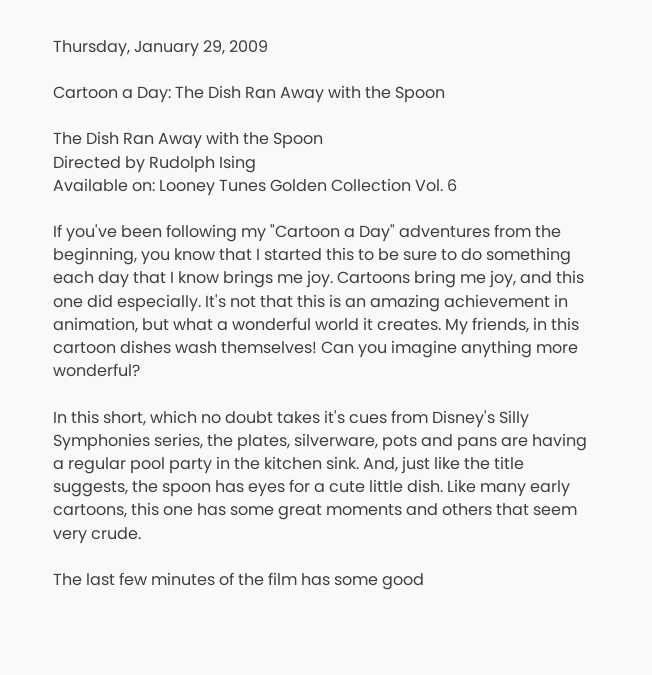Thursday, January 29, 2009

Cartoon a Day: The Dish Ran Away with the Spoon

The Dish Ran Away with the Spoon
Directed by Rudolph Ising
Available on: Looney Tunes Golden Collection Vol. 6

If you've been following my "Cartoon a Day" adventures from the beginning, you know that I started this to be sure to do something each day that I know brings me joy. Cartoons bring me joy, and this one did especially. It's not that this is an amazing achievement in animation, but what a wonderful world it creates. My friends, in this cartoon dishes wash themselves! Can you imagine anything more wonderful?

In this short, which no doubt takes it's cues from Disney's Silly Symphonies series, the plates, silverware, pots and pans are having a regular pool party in the kitchen sink. And, just like the title suggests, the spoon has eyes for a cute little dish. Like many early cartoons, this one has some great moments and others that seem very crude.

The last few minutes of the film has some good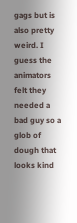gags but is also pretty weird. I guess the animators felt they needed a bad guy so a glob of dough that looks kind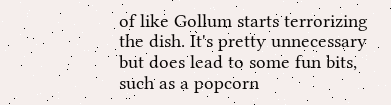of like Gollum starts terrorizing the dish. It's pretty unnecessary but does lead to some fun bits, such as a popcorn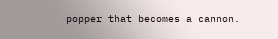popper that becomes a cannon.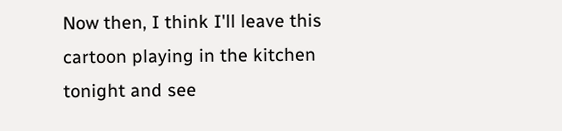Now then, I think I'll leave this cartoon playing in the kitchen tonight and see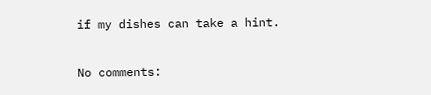if my dishes can take a hint.

No comments: